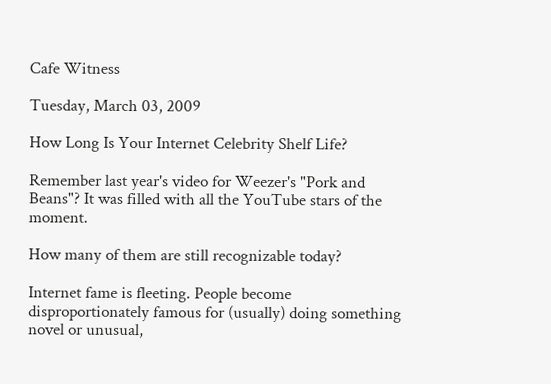Cafe Witness

Tuesday, March 03, 2009

How Long Is Your Internet Celebrity Shelf Life?

Remember last year's video for Weezer's "Pork and Beans"? It was filled with all the YouTube stars of the moment.

How many of them are still recognizable today?

Internet fame is fleeting. People become disproportionately famous for (usually) doing something novel or unusual,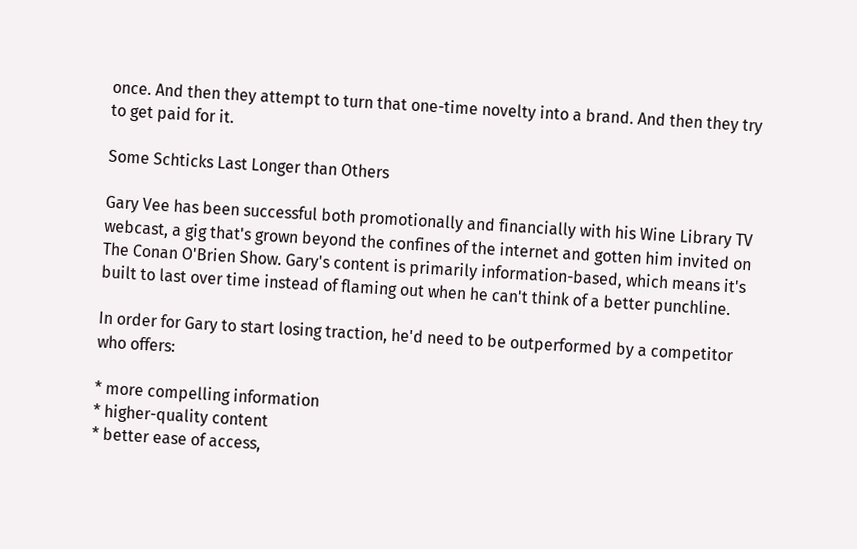once. And then they attempt to turn that one-time novelty into a brand. And then they try to get paid for it.

Some Schticks Last Longer than Others

Gary Vee has been successful both promotionally and financially with his Wine Library TV webcast, a gig that's grown beyond the confines of the internet and gotten him invited on The Conan O'Brien Show. Gary's content is primarily information-based, which means it's built to last over time instead of flaming out when he can't think of a better punchline.

In order for Gary to start losing traction, he'd need to be outperformed by a competitor who offers:

* more compelling information
* higher-quality content
* better ease of access,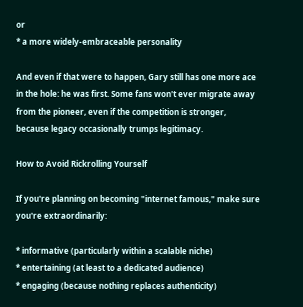or
* a more widely-embraceable personality

And even if that were to happen, Gary still has one more ace in the hole: he was first. Some fans won't ever migrate away from the pioneer, even if the competition is stronger, because legacy occasionally trumps legitimacy.

How to Avoid Rickrolling Yourself

If you're planning on becoming "internet famous," make sure you're extraordinarily:

* informative (particularly within a scalable niche)
* entertaining (at least to a dedicated audience)
* engaging (because nothing replaces authenticity)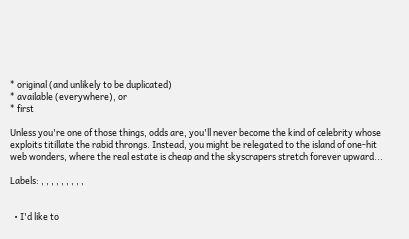* original (and unlikely to be duplicated)
* available (everywhere), or
* first

Unless you're one of those things, odds are, you'll never become the kind of celebrity whose exploits titillate the rabid throngs. Instead, you might be relegated to the island of one-hit web wonders, where the real estate is cheap and the skyscrapers stretch forever upward...

Labels: , , , , , , , , ,


  • I'd like to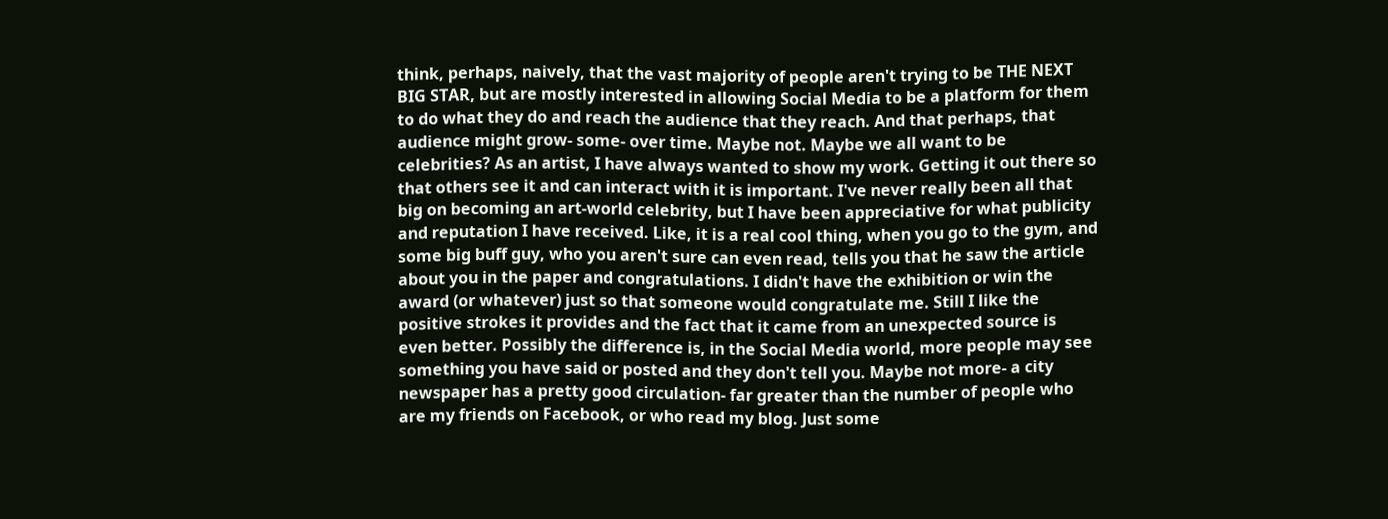think, perhaps, naively, that the vast majority of people aren't trying to be THE NEXT BIG STAR, but are mostly interested in allowing Social Media to be a platform for them to do what they do and reach the audience that they reach. And that perhaps, that audience might grow- some- over time. Maybe not. Maybe we all want to be celebrities? As an artist, I have always wanted to show my work. Getting it out there so that others see it and can interact with it is important. I've never really been all that big on becoming an art-world celebrity, but I have been appreciative for what publicity and reputation I have received. Like, it is a real cool thing, when you go to the gym, and some big buff guy, who you aren't sure can even read, tells you that he saw the article about you in the paper and congratulations. I didn't have the exhibition or win the award (or whatever) just so that someone would congratulate me. Still I like the positive strokes it provides and the fact that it came from an unexpected source is even better. Possibly the difference is, in the Social Media world, more people may see something you have said or posted and they don't tell you. Maybe not more- a city newspaper has a pretty good circulation- far greater than the number of people who are my friends on Facebook, or who read my blog. Just some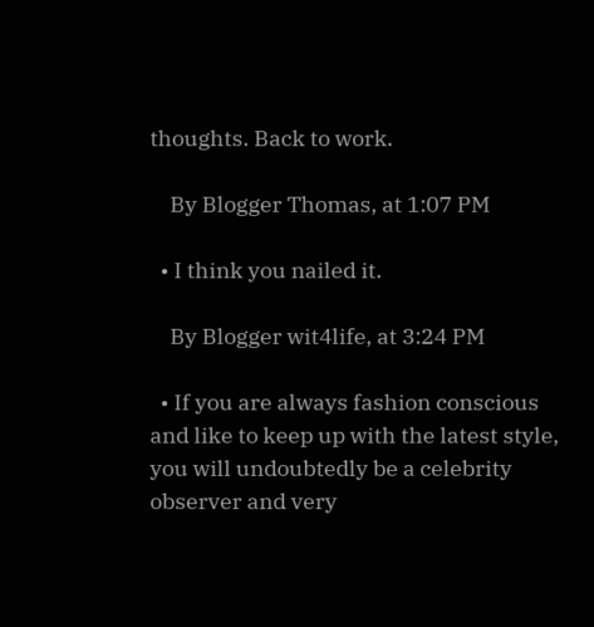thoughts. Back to work.

    By Blogger Thomas, at 1:07 PM

  • I think you nailed it.

    By Blogger wit4life, at 3:24 PM

  • If you are always fashion conscious and like to keep up with the latest style, you will undoubtedly be a celebrity observer and very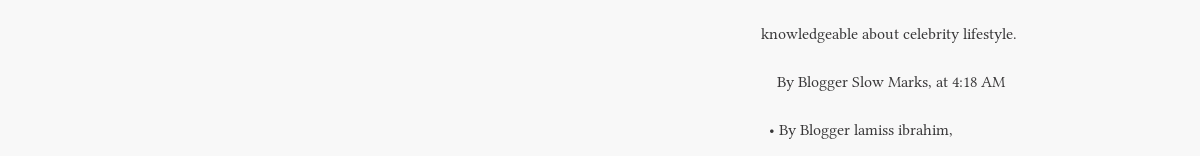knowledgeable about celebrity lifestyle.

    By Blogger Slow Marks, at 4:18 AM

  • By Blogger lamiss ibrahim,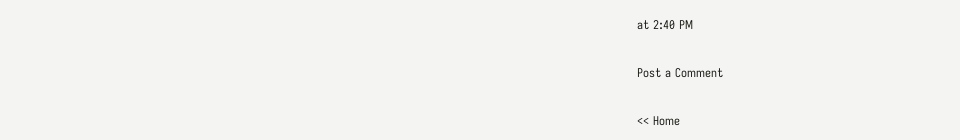at 2:40 PM

Post a Comment

<< Home